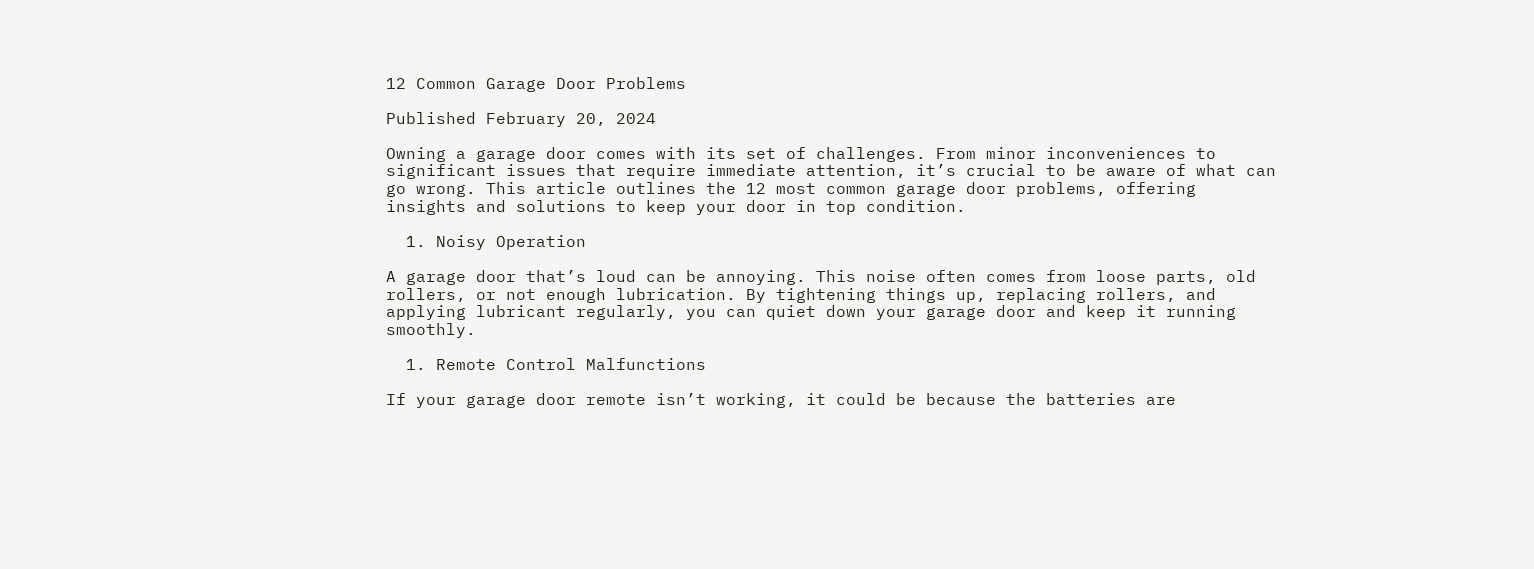12 Common Garage Door Problems

Published February 20, 2024

Owning a garage door comes with its set of challenges. From minor inconveniences to significant issues that require immediate attention, it’s crucial to be aware of what can go wrong. This article outlines the 12 most common garage door problems, offering insights and solutions to keep your door in top condition.

  1. Noisy Operation

A garage door that’s loud can be annoying. This noise often comes from loose parts, old rollers, or not enough lubrication. By tightening things up, replacing rollers, and applying lubricant regularly, you can quiet down your garage door and keep it running smoothly.

  1. Remote Control Malfunctions

If your garage door remote isn’t working, it could be because the batteries are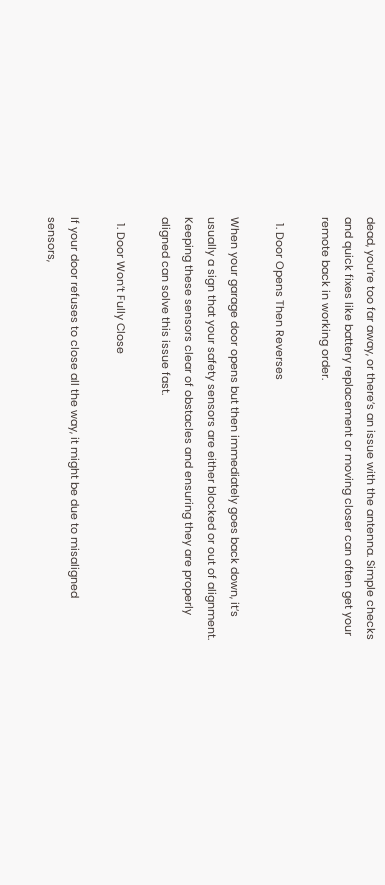dead, you’re too far away, or there’s an issue with the antenna. Simple checks and quick fixes like battery replacement or moving closer can often get your remote back in working order.

  1. Door Opens Then Reverses

When your garage door opens but then immediately goes back down, it’s usually a sign that your safety sensors are either blocked or out of alignment. Keeping these sensors clear of obstacles and ensuring they are properly aligned can solve this issue fast.

  1. Door Won’t Fully Close

If your door refuses to close all the way, it might be due to misaligned sensors,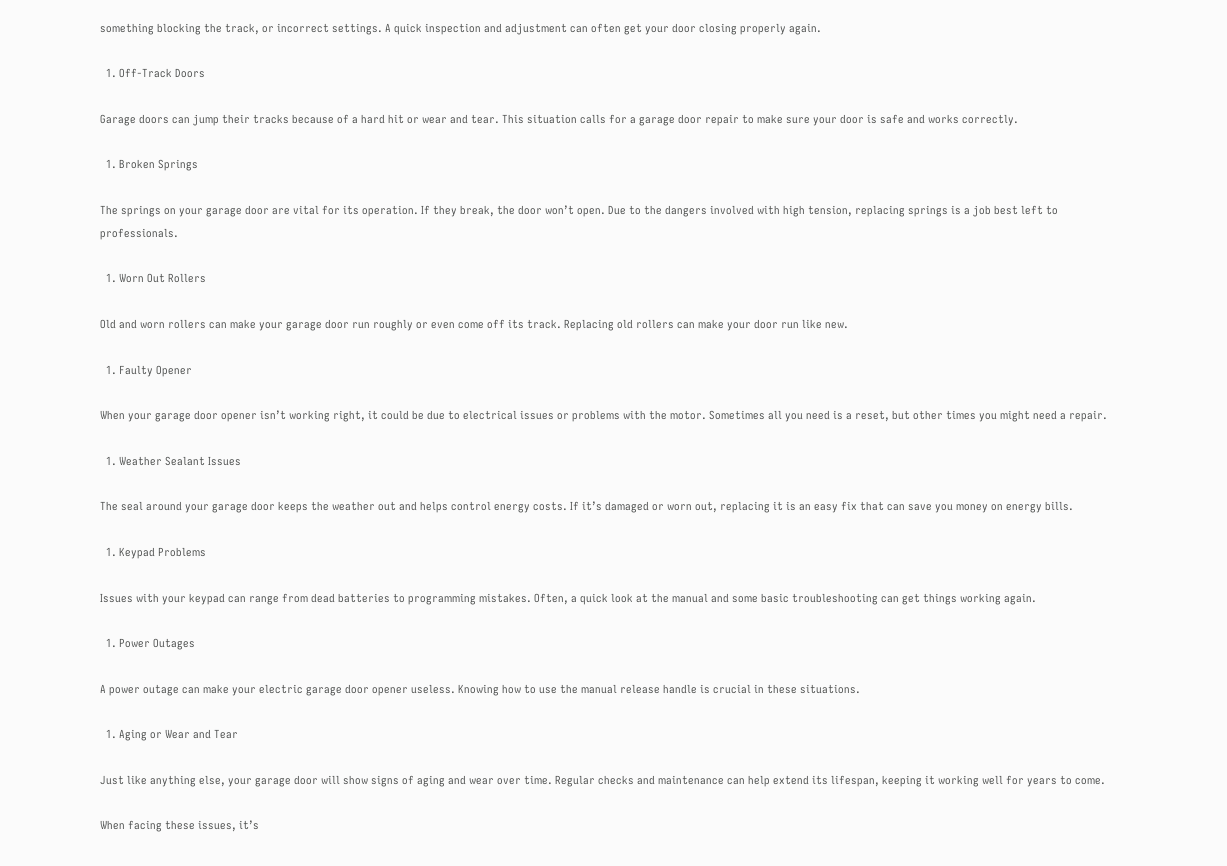something blocking the track, or incorrect settings. A quick inspection and adjustment can often get your door closing properly again.

  1. Off-Track Doors

Garage doors can jump their tracks because of a hard hit or wear and tear. This situation calls for a garage door repair to make sure your door is safe and works correctly.

  1. Broken Springs

The springs on your garage door are vital for its operation. If they break, the door won’t open. Due to the dangers involved with high tension, replacing springs is a job best left to professionals.

  1. Worn Out Rollers

Old and worn rollers can make your garage door run roughly or even come off its track. Replacing old rollers can make your door run like new.

  1. Faulty Opener

When your garage door opener isn’t working right, it could be due to electrical issues or problems with the motor. Sometimes all you need is a reset, but other times you might need a repair.

  1. Weather Sealant Issues

The seal around your garage door keeps the weather out and helps control energy costs. If it’s damaged or worn out, replacing it is an easy fix that can save you money on energy bills.

  1. Keypad Problems

Issues with your keypad can range from dead batteries to programming mistakes. Often, a quick look at the manual and some basic troubleshooting can get things working again.

  1. Power Outages

A power outage can make your electric garage door opener useless. Knowing how to use the manual release handle is crucial in these situations.

  1. Aging or Wear and Tear

Just like anything else, your garage door will show signs of aging and wear over time. Regular checks and maintenance can help extend its lifespan, keeping it working well for years to come.

When facing these issues, it’s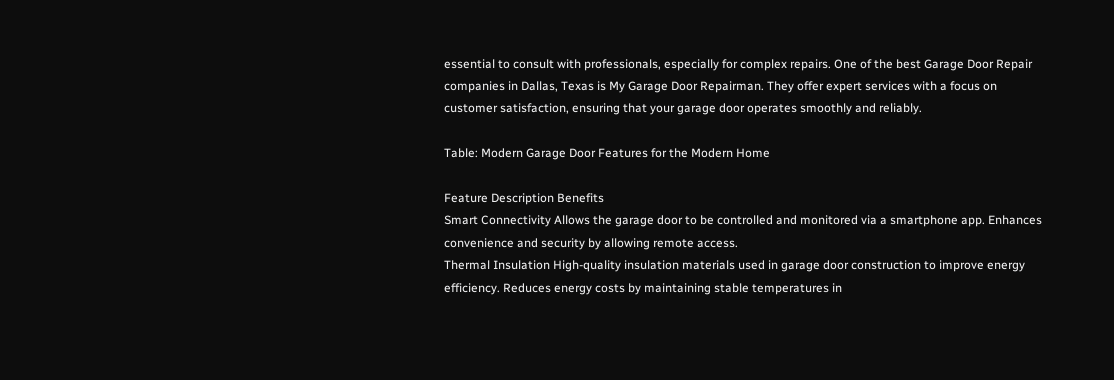essential to consult with professionals, especially for complex repairs. One of the best Garage Door Repair companies in Dallas, Texas is My Garage Door Repairman. They offer expert services with a focus on customer satisfaction, ensuring that your garage door operates smoothly and reliably.

Table: Modern Garage Door Features for the Modern Home

Feature Description Benefits
Smart Connectivity Allows the garage door to be controlled and monitored via a smartphone app. Enhances convenience and security by allowing remote access.
Thermal Insulation High-quality insulation materials used in garage door construction to improve energy efficiency. Reduces energy costs by maintaining stable temperatures in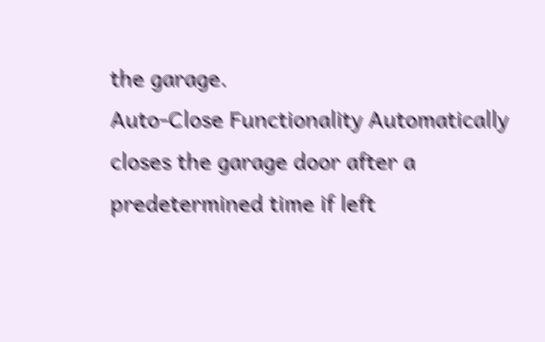the garage.
Auto-Close Functionality Automatically closes the garage door after a predetermined time if left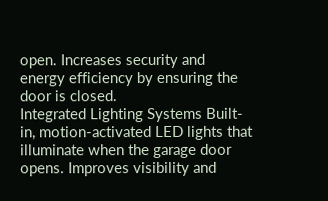open. Increases security and energy efficiency by ensuring the door is closed.
Integrated Lighting Systems Built-in, motion-activated LED lights that illuminate when the garage door opens. Improves visibility and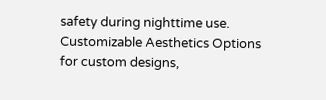safety during nighttime use.
Customizable Aesthetics Options for custom designs,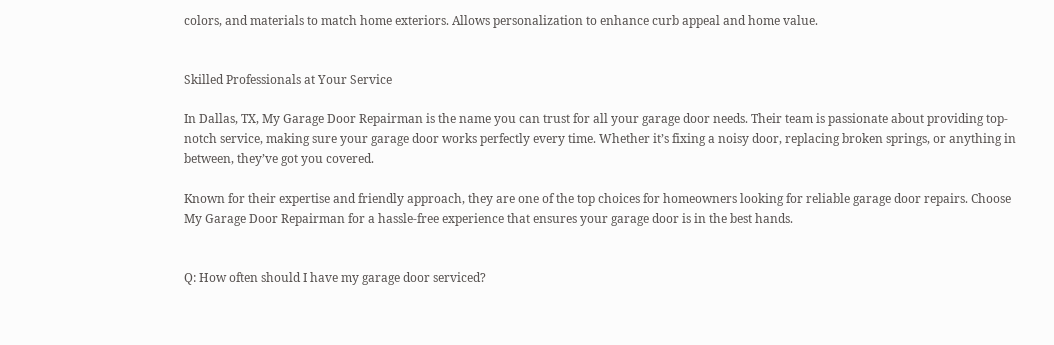colors, and materials to match home exteriors. Allows personalization to enhance curb appeal and home value.


Skilled Professionals at Your Service

In Dallas, TX, My Garage Door Repairman is the name you can trust for all your garage door needs. Their team is passionate about providing top-notch service, making sure your garage door works perfectly every time. Whether it’s fixing a noisy door, replacing broken springs, or anything in between, they’ve got you covered.

Known for their expertise and friendly approach, they are one of the top choices for homeowners looking for reliable garage door repairs. Choose My Garage Door Repairman for a hassle-free experience that ensures your garage door is in the best hands.


Q: How often should I have my garage door serviced?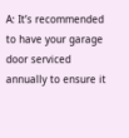A: It’s recommended to have your garage door serviced annually to ensure it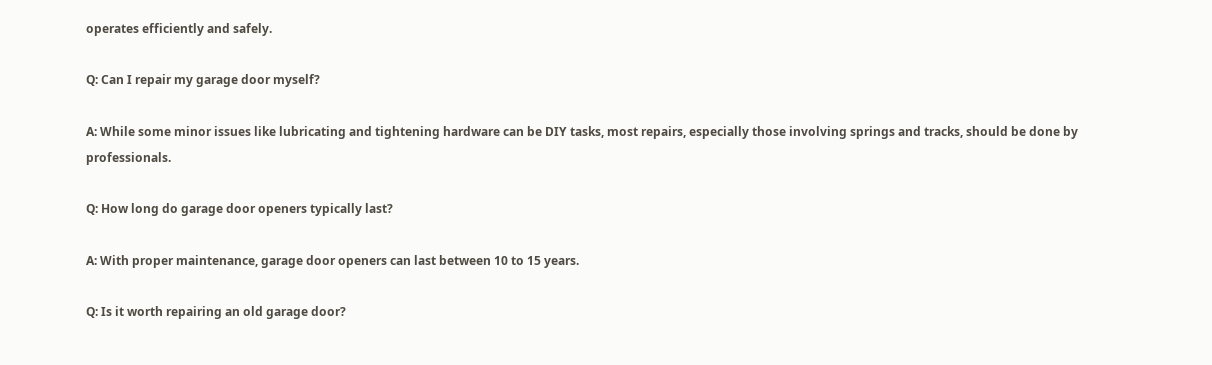operates efficiently and safely.

Q: Can I repair my garage door myself?

A: While some minor issues like lubricating and tightening hardware can be DIY tasks, most repairs, especially those involving springs and tracks, should be done by professionals.

Q: How long do garage door openers typically last?

A: With proper maintenance, garage door openers can last between 10 to 15 years.

Q: Is it worth repairing an old garage door?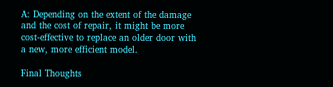A: Depending on the extent of the damage and the cost of repair, it might be more cost-effective to replace an older door with a new, more efficient model.

Final Thoughts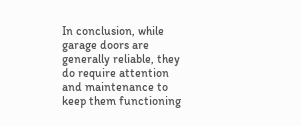In conclusion, while garage doors are generally reliable, they do require attention and maintenance to keep them functioning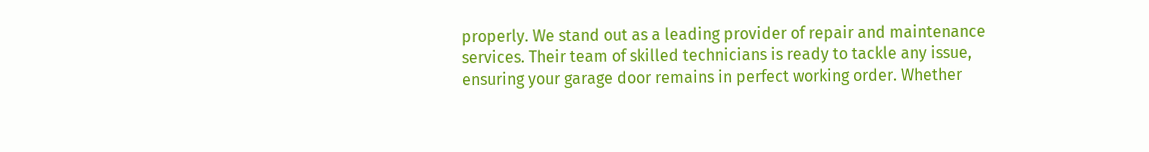properly. We stand out as a leading provider of repair and maintenance services. Their team of skilled technicians is ready to tackle any issue, ensuring your garage door remains in perfect working order. Whether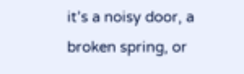it’s a noisy door, a broken spring, or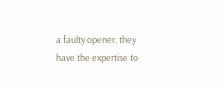a faulty opener, they have the expertise to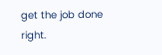get the job done right.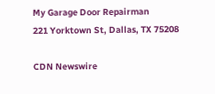My Garage Door Repairman
221 Yorktown St, Dallas, TX 75208

CDN Newswire